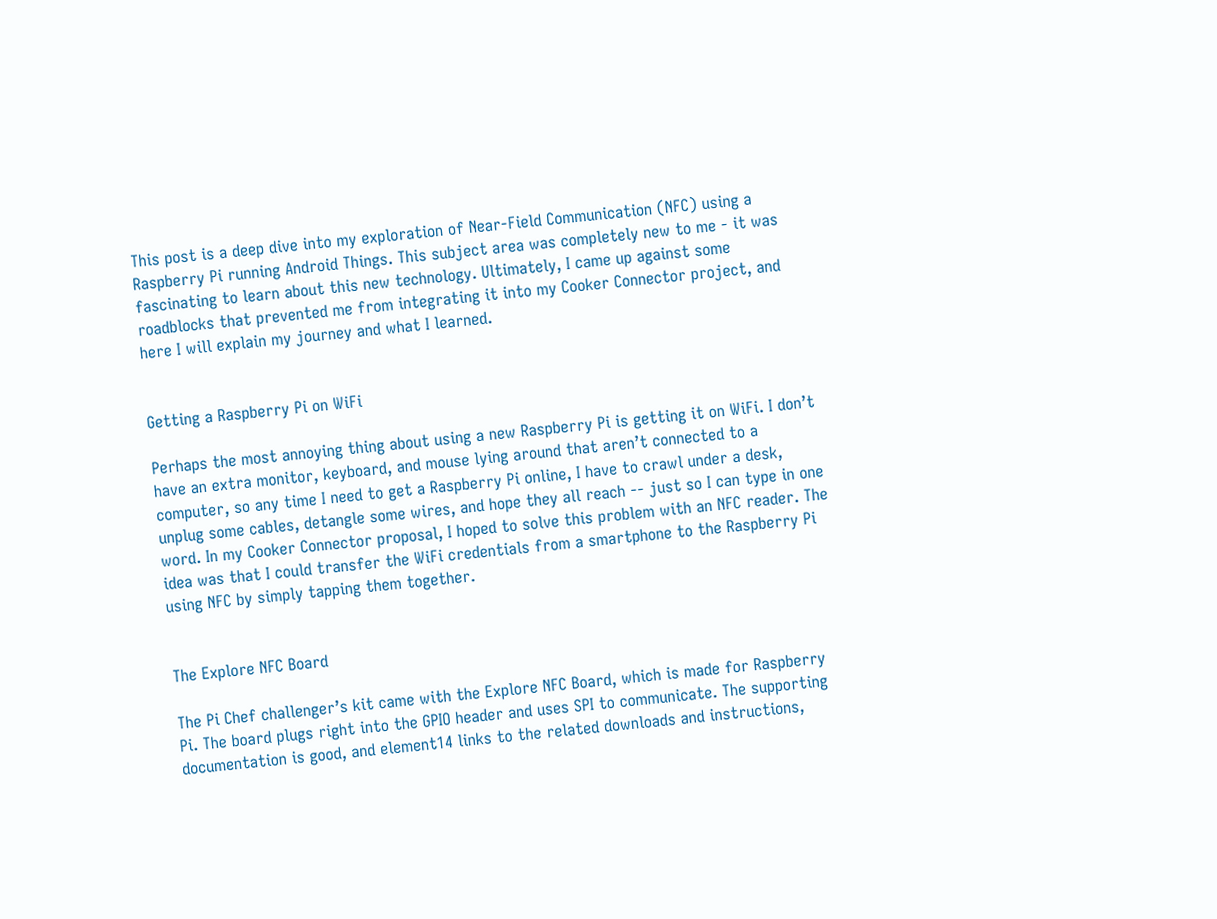This post is a deep dive into my exploration of Near-Field Communication (NFC) using a Raspberry Pi running Android Things. This subject area was completely new to me - it was fascinating to learn about this new technology. Ultimately, I came up against some roadblocks that prevented me from integrating it into my Cooker Connector project, and here I will explain my journey and what I learned.


Getting a Raspberry Pi on WiFi

Perhaps the most annoying thing about using a new Raspberry Pi is getting it on WiFi. I don’t have an extra monitor, keyboard, and mouse lying around that aren’t connected to a computer, so any time I need to get a Raspberry Pi online, I have to crawl under a desk, unplug some cables, detangle some wires, and hope they all reach -- just so I can type in one word. In my Cooker Connector proposal, I hoped to solve this problem with an NFC reader. The idea was that I could transfer the WiFi credentials from a smartphone to the Raspberry Pi using NFC by simply tapping them together.


The Explore NFC Board

The Pi Chef challenger’s kit came with the Explore NFC Board, which is made for Raspberry Pi. The board plugs right into the GPIO header and uses SPI to communicate. The supporting documentation is good, and element14 links to the related downloads and instructions,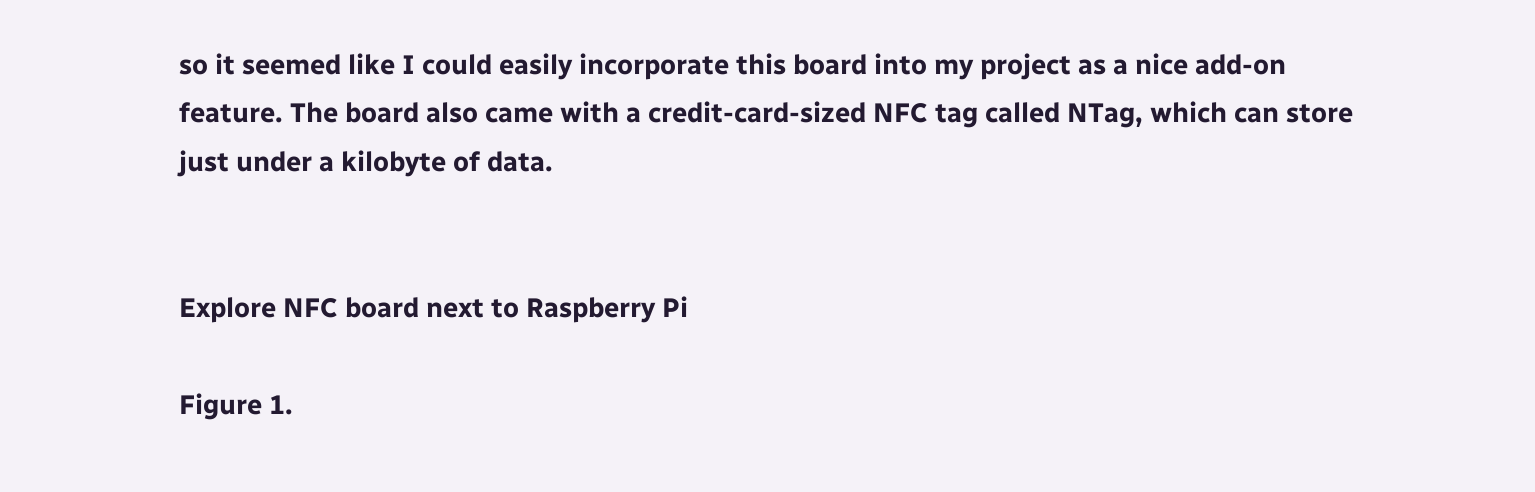so it seemed like I could easily incorporate this board into my project as a nice add-on feature. The board also came with a credit-card-sized NFC tag called NTag, which can store just under a kilobyte of data.


Explore NFC board next to Raspberry Pi

Figure 1.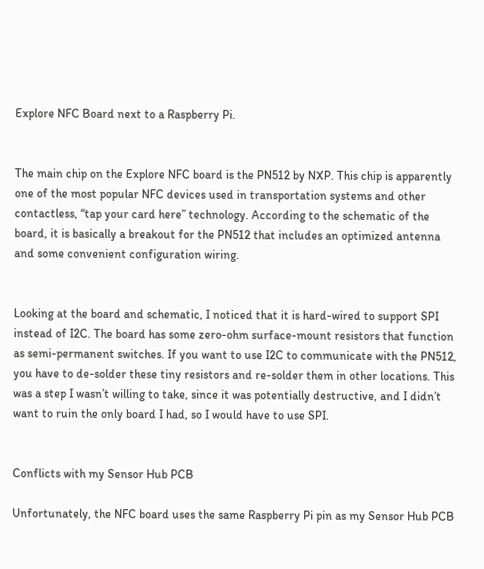Explore NFC Board next to a Raspberry Pi.


The main chip on the Explore NFC board is the PN512 by NXP. This chip is apparently one of the most popular NFC devices used in transportation systems and other contactless, “tap your card here” technology. According to the schematic of the board, it is basically a breakout for the PN512 that includes an optimized antenna and some convenient configuration wiring.


Looking at the board and schematic, I noticed that it is hard-wired to support SPI instead of I2C. The board has some zero-ohm surface-mount resistors that function as semi-permanent switches. If you want to use I2C to communicate with the PN512, you have to de-solder these tiny resistors and re-solder them in other locations. This was a step I wasn’t willing to take, since it was potentially destructive, and I didn’t want to ruin the only board I had, so I would have to use SPI.


Conflicts with my Sensor Hub PCB

Unfortunately, the NFC board uses the same Raspberry Pi pin as my Sensor Hub PCB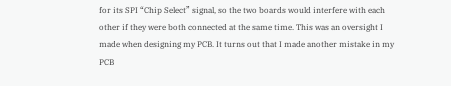for its SPI “Chip Select” signal, so the two boards would interfere with each other if they were both connected at the same time. This was an oversight I made when designing my PCB. It turns out that I made another mistake in my PCB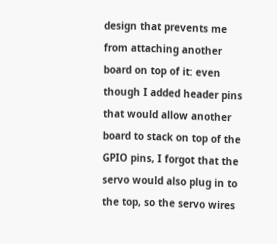design that prevents me from attaching another board on top of it: even though I added header pins that would allow another board to stack on top of the GPIO pins, I forgot that the servo would also plug in to the top, so the servo wires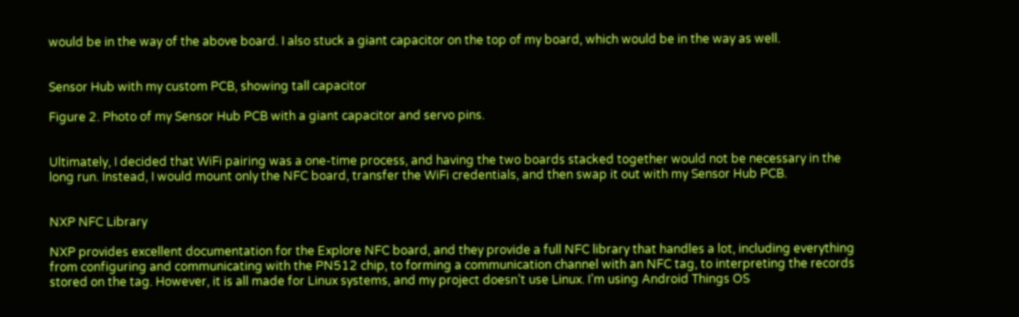would be in the way of the above board. I also stuck a giant capacitor on the top of my board, which would be in the way as well.


Sensor Hub with my custom PCB, showing tall capacitor

Figure 2. Photo of my Sensor Hub PCB with a giant capacitor and servo pins.


Ultimately, I decided that WiFi pairing was a one-time process, and having the two boards stacked together would not be necessary in the long run. Instead, I would mount only the NFC board, transfer the WiFi credentials, and then swap it out with my Sensor Hub PCB.


NXP NFC Library

NXP provides excellent documentation for the Explore NFC board, and they provide a full NFC library that handles a lot, including everything from configuring and communicating with the PN512 chip, to forming a communication channel with an NFC tag, to interpreting the records stored on the tag. However, it is all made for Linux systems, and my project doesn’t use Linux. I’m using Android Things OS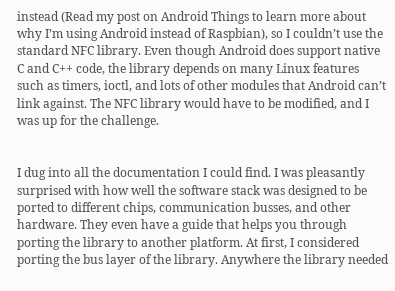instead (Read my post on Android Things to learn more about why I’m using Android instead of Raspbian), so I couldn’t use the standard NFC library. Even though Android does support native C and C++ code, the library depends on many Linux features such as timers, ioctl, and lots of other modules that Android can’t link against. The NFC library would have to be modified, and I was up for the challenge.


I dug into all the documentation I could find. I was pleasantly surprised with how well the software stack was designed to be ported to different chips, communication busses, and other hardware. They even have a guide that helps you through porting the library to another platform. At first, I considered porting the bus layer of the library. Anywhere the library needed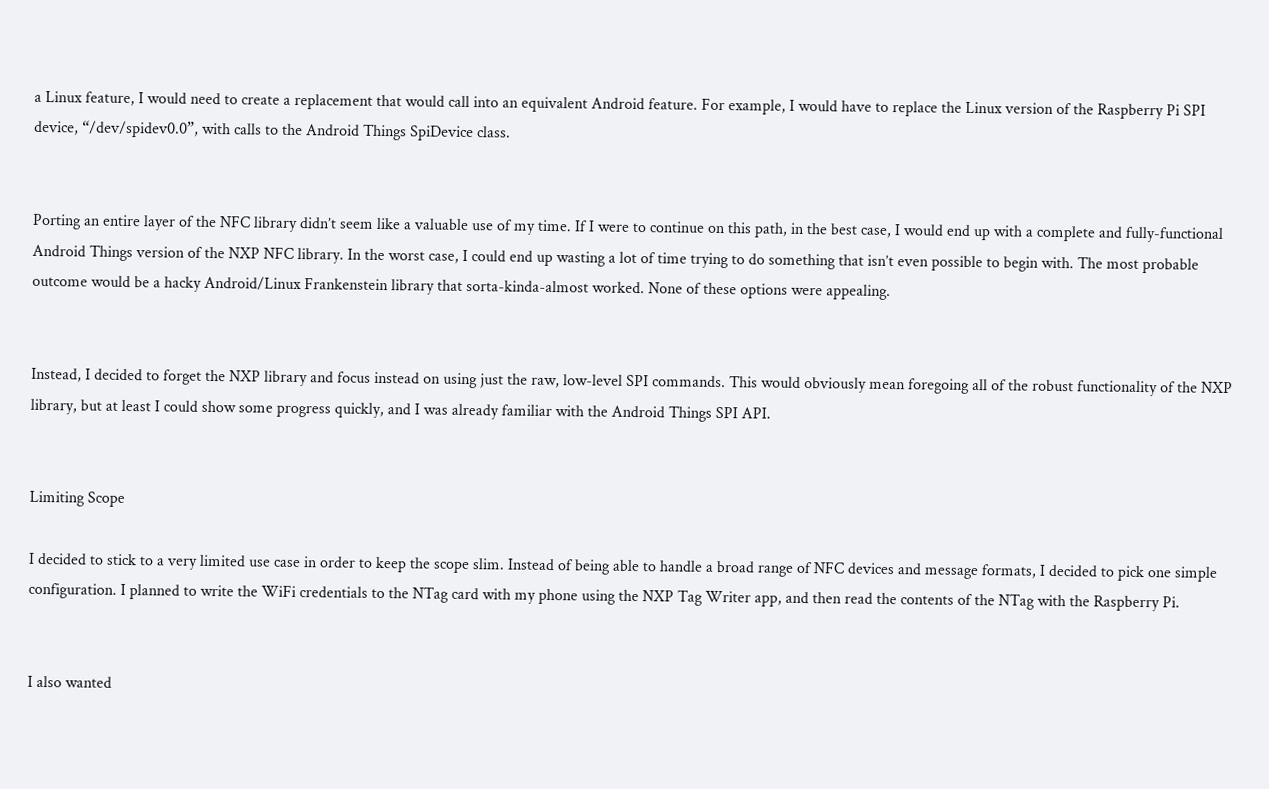a Linux feature, I would need to create a replacement that would call into an equivalent Android feature. For example, I would have to replace the Linux version of the Raspberry Pi SPI device, “/dev/spidev0.0”, with calls to the Android Things SpiDevice class.


Porting an entire layer of the NFC library didn’t seem like a valuable use of my time. If I were to continue on this path, in the best case, I would end up with a complete and fully-functional Android Things version of the NXP NFC library. In the worst case, I could end up wasting a lot of time trying to do something that isn’t even possible to begin with. The most probable outcome would be a hacky Android/Linux Frankenstein library that sorta-kinda-almost worked. None of these options were appealing.


Instead, I decided to forget the NXP library and focus instead on using just the raw, low-level SPI commands. This would obviously mean foregoing all of the robust functionality of the NXP library, but at least I could show some progress quickly, and I was already familiar with the Android Things SPI API.


Limiting Scope

I decided to stick to a very limited use case in order to keep the scope slim. Instead of being able to handle a broad range of NFC devices and message formats, I decided to pick one simple configuration. I planned to write the WiFi credentials to the NTag card with my phone using the NXP Tag Writer app, and then read the contents of the NTag with the Raspberry Pi.


I also wanted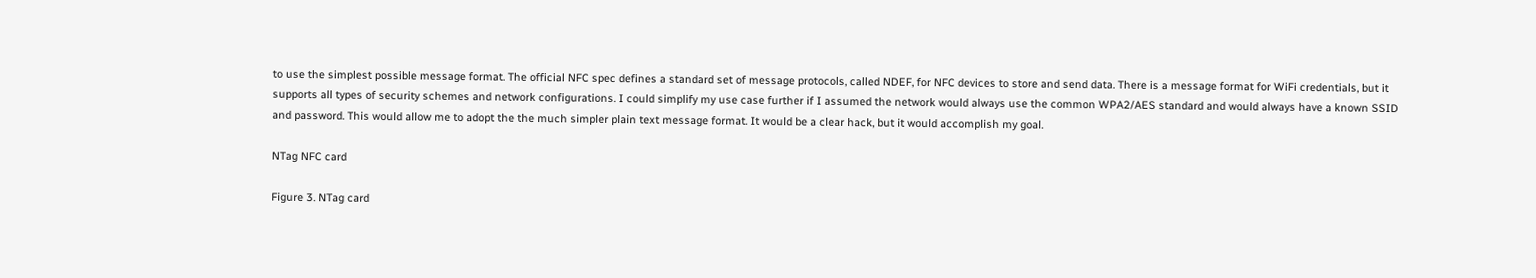to use the simplest possible message format. The official NFC spec defines a standard set of message protocols, called NDEF, for NFC devices to store and send data. There is a message format for WiFi credentials, but it supports all types of security schemes and network configurations. I could simplify my use case further if I assumed the network would always use the common WPA2/AES standard and would always have a known SSID and password. This would allow me to adopt the the much simpler plain text message format. It would be a clear hack, but it would accomplish my goal.

NTag NFC card

Figure 3. NTag card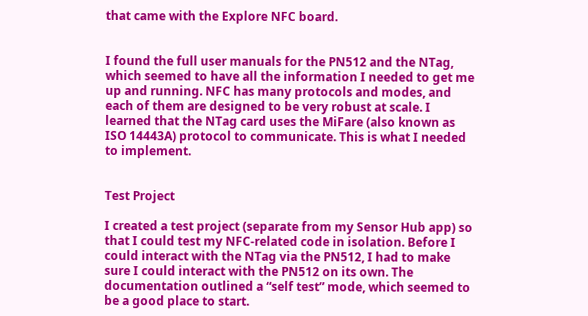that came with the Explore NFC board.


I found the full user manuals for the PN512 and the NTag, which seemed to have all the information I needed to get me up and running. NFC has many protocols and modes, and each of them are designed to be very robust at scale. I learned that the NTag card uses the MiFare (also known as ISO 14443A) protocol to communicate. This is what I needed to implement.


Test Project

I created a test project (separate from my Sensor Hub app) so that I could test my NFC-related code in isolation. Before I could interact with the NTag via the PN512, I had to make sure I could interact with the PN512 on its own. The documentation outlined a “self test” mode, which seemed to be a good place to start.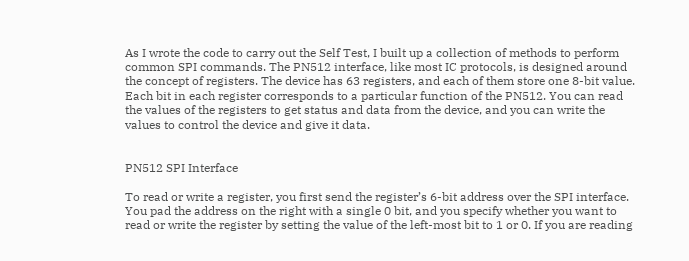As I wrote the code to carry out the Self Test, I built up a collection of methods to perform common SPI commands. The PN512 interface, like most IC protocols, is designed around the concept of registers. The device has 63 registers, and each of them store one 8-bit value. Each bit in each register corresponds to a particular function of the PN512. You can read the values of the registers to get status and data from the device, and you can write the values to control the device and give it data.


PN512 SPI Interface

To read or write a register, you first send the register’s 6-bit address over the SPI interface. You pad the address on the right with a single 0 bit, and you specify whether you want to read or write the register by setting the value of the left-most bit to 1 or 0. If you are reading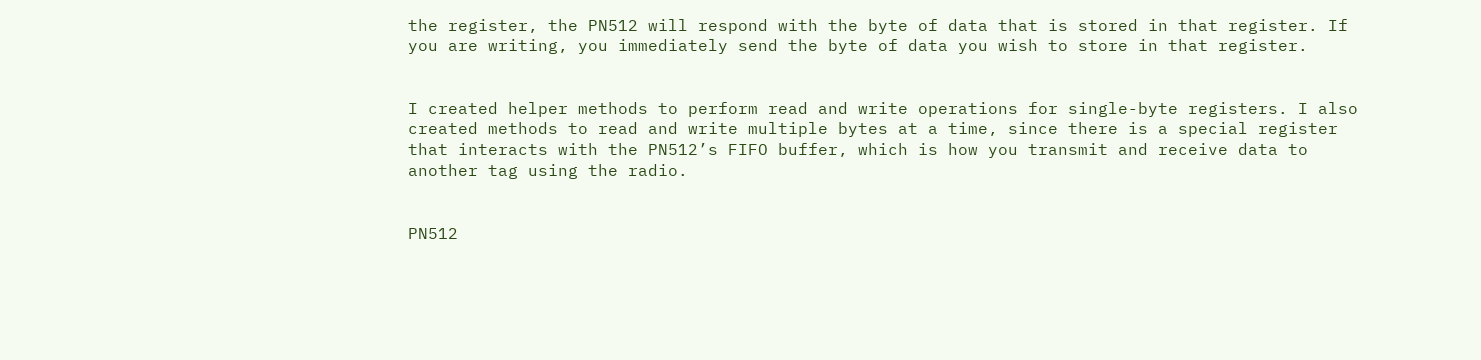the register, the PN512 will respond with the byte of data that is stored in that register. If you are writing, you immediately send the byte of data you wish to store in that register.


I created helper methods to perform read and write operations for single-byte registers. I also created methods to read and write multiple bytes at a time, since there is a special register that interacts with the PN512’s FIFO buffer, which is how you transmit and receive data to another tag using the radio.


PN512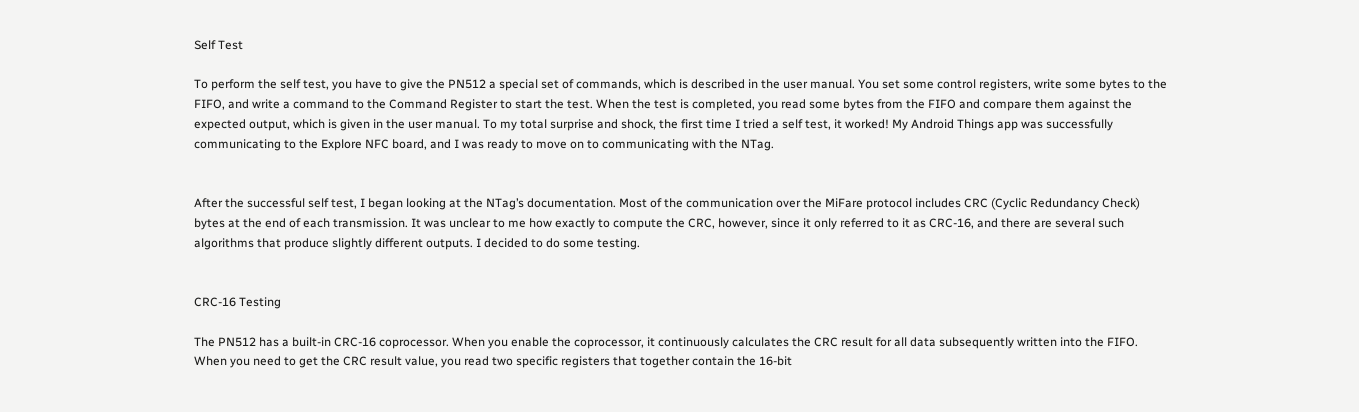Self Test

To perform the self test, you have to give the PN512 a special set of commands, which is described in the user manual. You set some control registers, write some bytes to the FIFO, and write a command to the Command Register to start the test. When the test is completed, you read some bytes from the FIFO and compare them against the expected output, which is given in the user manual. To my total surprise and shock, the first time I tried a self test, it worked! My Android Things app was successfully communicating to the Explore NFC board, and I was ready to move on to communicating with the NTag.


After the successful self test, I began looking at the NTag’s documentation. Most of the communication over the MiFare protocol includes CRC (Cyclic Redundancy Check) bytes at the end of each transmission. It was unclear to me how exactly to compute the CRC, however, since it only referred to it as CRC-16, and there are several such algorithms that produce slightly different outputs. I decided to do some testing.


CRC-16 Testing

The PN512 has a built-in CRC-16 coprocessor. When you enable the coprocessor, it continuously calculates the CRC result for all data subsequently written into the FIFO. When you need to get the CRC result value, you read two specific registers that together contain the 16-bit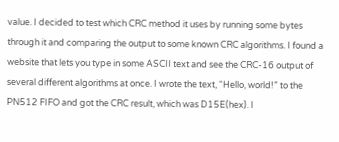value. I decided to test which CRC method it uses by running some bytes through it and comparing the output to some known CRC algorithms. I found a website that lets you type in some ASCII text and see the CRC-16 output of several different algorithms at once. I wrote the text, “Hello, world!” to the PN512 FIFO and got the CRC result, which was D15E(hex). I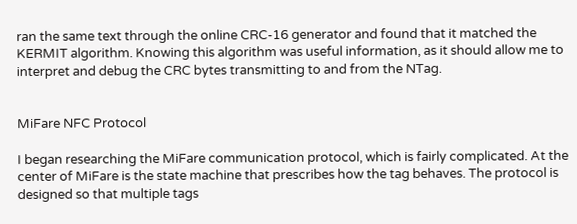ran the same text through the online CRC-16 generator and found that it matched the KERMIT algorithm. Knowing this algorithm was useful information, as it should allow me to interpret and debug the CRC bytes transmitting to and from the NTag.


MiFare NFC Protocol

I began researching the MiFare communication protocol, which is fairly complicated. At the center of MiFare is the state machine that prescribes how the tag behaves. The protocol is designed so that multiple tags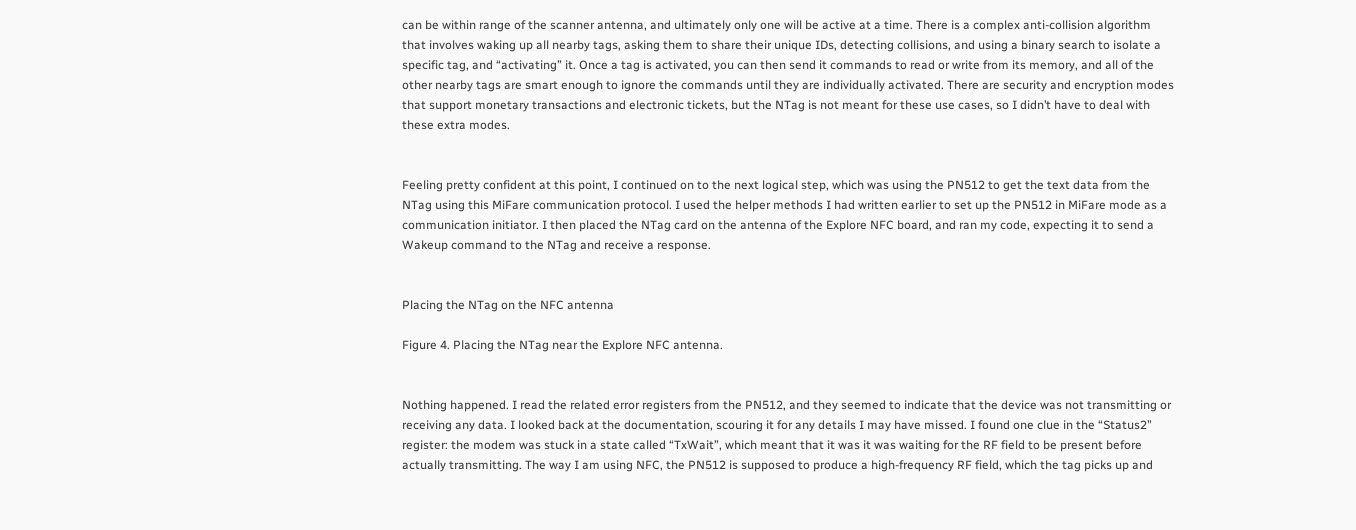can be within range of the scanner antenna, and ultimately only one will be active at a time. There is a complex anti-collision algorithm that involves waking up all nearby tags, asking them to share their unique IDs, detecting collisions, and using a binary search to isolate a specific tag, and “activating” it. Once a tag is activated, you can then send it commands to read or write from its memory, and all of the other nearby tags are smart enough to ignore the commands until they are individually activated. There are security and encryption modes that support monetary transactions and electronic tickets, but the NTag is not meant for these use cases, so I didn’t have to deal with these extra modes.


Feeling pretty confident at this point, I continued on to the next logical step, which was using the PN512 to get the text data from the NTag using this MiFare communication protocol. I used the helper methods I had written earlier to set up the PN512 in MiFare mode as a communication initiator. I then placed the NTag card on the antenna of the Explore NFC board, and ran my code, expecting it to send a Wakeup command to the NTag and receive a response.


Placing the NTag on the NFC antenna

Figure 4. Placing the NTag near the Explore NFC antenna.


Nothing happened. I read the related error registers from the PN512, and they seemed to indicate that the device was not transmitting or receiving any data. I looked back at the documentation, scouring it for any details I may have missed. I found one clue in the “Status2” register: the modem was stuck in a state called “TxWait”, which meant that it was it was waiting for the RF field to be present before actually transmitting. The way I am using NFC, the PN512 is supposed to produce a high-frequency RF field, which the tag picks up and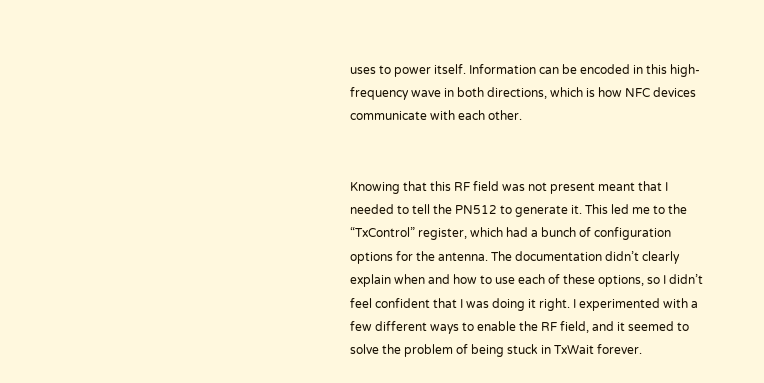uses to power itself. Information can be encoded in this high-frequency wave in both directions, which is how NFC devices communicate with each other.


Knowing that this RF field was not present meant that I needed to tell the PN512 to generate it. This led me to the “TxControl” register, which had a bunch of configuration options for the antenna. The documentation didn’t clearly explain when and how to use each of these options, so I didn’t feel confident that I was doing it right. I experimented with a few different ways to enable the RF field, and it seemed to solve the problem of being stuck in TxWait forever.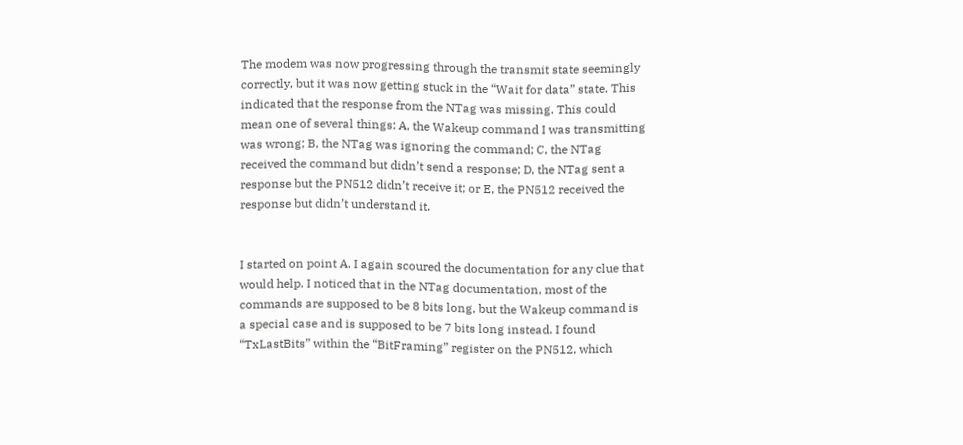The modem was now progressing through the transmit state seemingly correctly, but it was now getting stuck in the “Wait for data” state. This indicated that the response from the NTag was missing. This could mean one of several things: A, the Wakeup command I was transmitting was wrong; B, the NTag was ignoring the command; C, the NTag received the command but didn’t send a response; D, the NTag sent a response but the PN512 didn’t receive it; or E, the PN512 received the response but didn’t understand it.


I started on point A. I again scoured the documentation for any clue that would help. I noticed that in the NTag documentation, most of the commands are supposed to be 8 bits long, but the Wakeup command is a special case and is supposed to be 7 bits long instead. I found “TxLastBits” within the “BitFraming” register on the PN512, which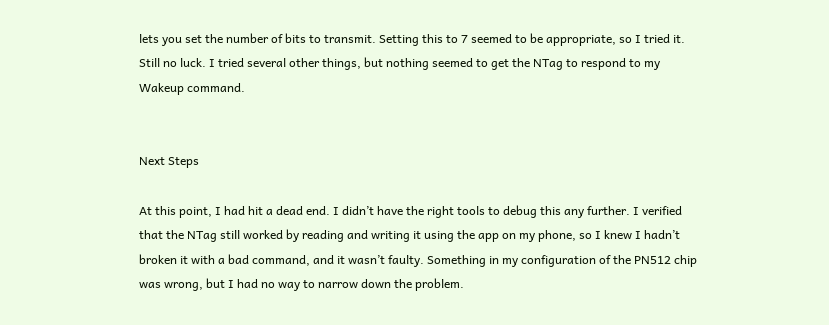lets you set the number of bits to transmit. Setting this to 7 seemed to be appropriate, so I tried it. Still no luck. I tried several other things, but nothing seemed to get the NTag to respond to my Wakeup command.


Next Steps

At this point, I had hit a dead end. I didn’t have the right tools to debug this any further. I verified that the NTag still worked by reading and writing it using the app on my phone, so I knew I hadn’t broken it with a bad command, and it wasn’t faulty. Something in my configuration of the PN512 chip was wrong, but I had no way to narrow down the problem.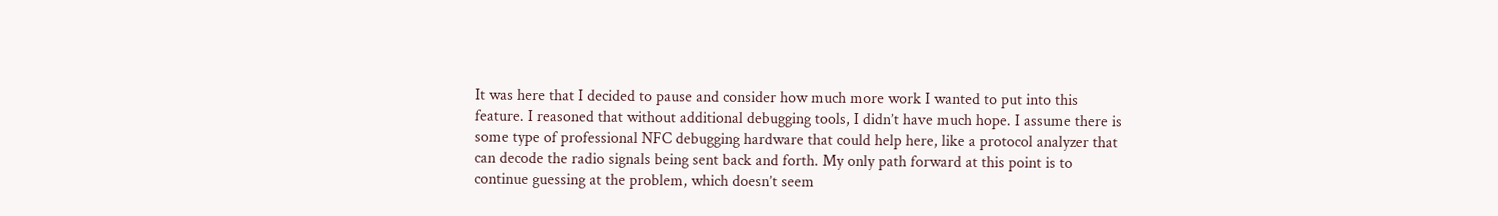It was here that I decided to pause and consider how much more work I wanted to put into this feature. I reasoned that without additional debugging tools, I didn’t have much hope. I assume there is some type of professional NFC debugging hardware that could help here, like a protocol analyzer that can decode the radio signals being sent back and forth. My only path forward at this point is to continue guessing at the problem, which doesn’t seem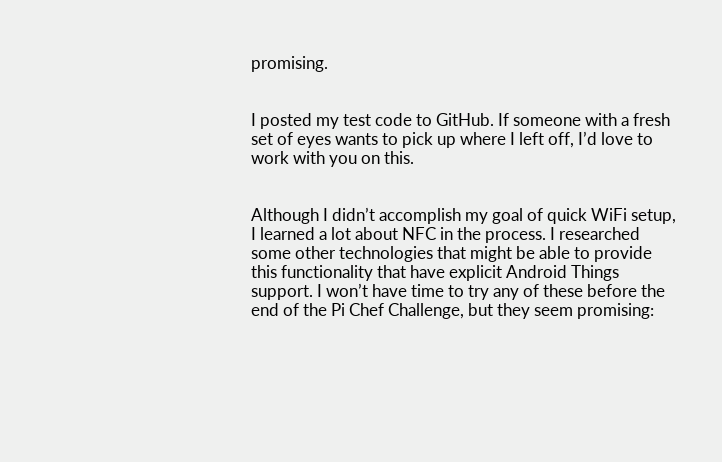promising.


I posted my test code to GitHub. If someone with a fresh set of eyes wants to pick up where I left off, I’d love to work with you on this.


Although I didn’t accomplish my goal of quick WiFi setup, I learned a lot about NFC in the process. I researched some other technologies that might be able to provide this functionality that have explicit Android Things support. I won’t have time to try any of these before the end of the Pi Chef Challenge, but they seem promising: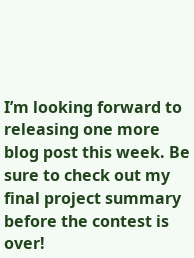I’m looking forward to releasing one more blog post this week. Be sure to check out my final project summary before the contest is over!